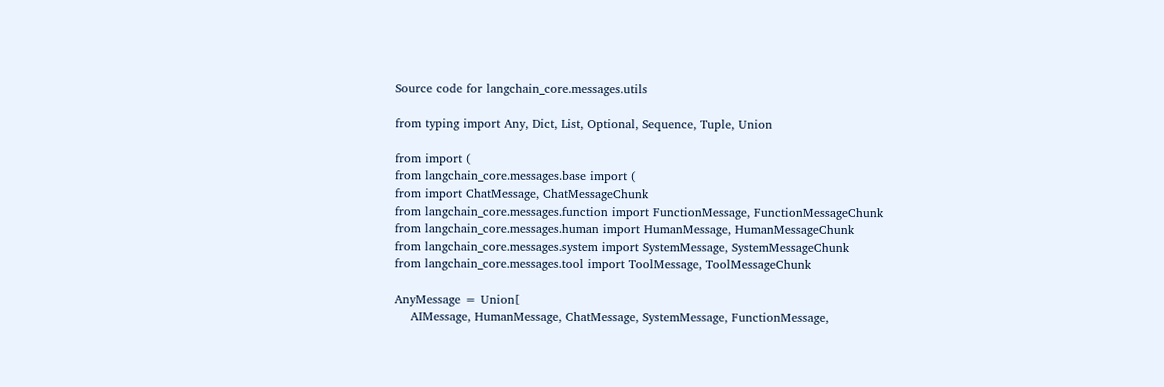Source code for langchain_core.messages.utils

from typing import Any, Dict, List, Optional, Sequence, Tuple, Union

from import (
from langchain_core.messages.base import (
from import ChatMessage, ChatMessageChunk
from langchain_core.messages.function import FunctionMessage, FunctionMessageChunk
from langchain_core.messages.human import HumanMessage, HumanMessageChunk
from langchain_core.messages.system import SystemMessage, SystemMessageChunk
from langchain_core.messages.tool import ToolMessage, ToolMessageChunk

AnyMessage = Union[
    AIMessage, HumanMessage, ChatMessage, SystemMessage, FunctionMessage,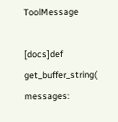ToolMessage

[docs]def get_buffer_string( messages: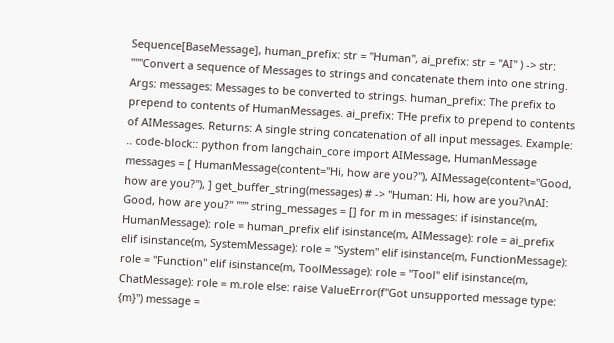Sequence[BaseMessage], human_prefix: str = "Human", ai_prefix: str = "AI" ) -> str: """Convert a sequence of Messages to strings and concatenate them into one string. Args: messages: Messages to be converted to strings. human_prefix: The prefix to prepend to contents of HumanMessages. ai_prefix: THe prefix to prepend to contents of AIMessages. Returns: A single string concatenation of all input messages. Example: .. code-block:: python from langchain_core import AIMessage, HumanMessage messages = [ HumanMessage(content="Hi, how are you?"), AIMessage(content="Good, how are you?"), ] get_buffer_string(messages) # -> "Human: Hi, how are you?\nAI: Good, how are you?" """ string_messages = [] for m in messages: if isinstance(m, HumanMessage): role = human_prefix elif isinstance(m, AIMessage): role = ai_prefix elif isinstance(m, SystemMessage): role = "System" elif isinstance(m, FunctionMessage): role = "Function" elif isinstance(m, ToolMessage): role = "Tool" elif isinstance(m, ChatMessage): role = m.role else: raise ValueError(f"Got unsupported message type: {m}") message =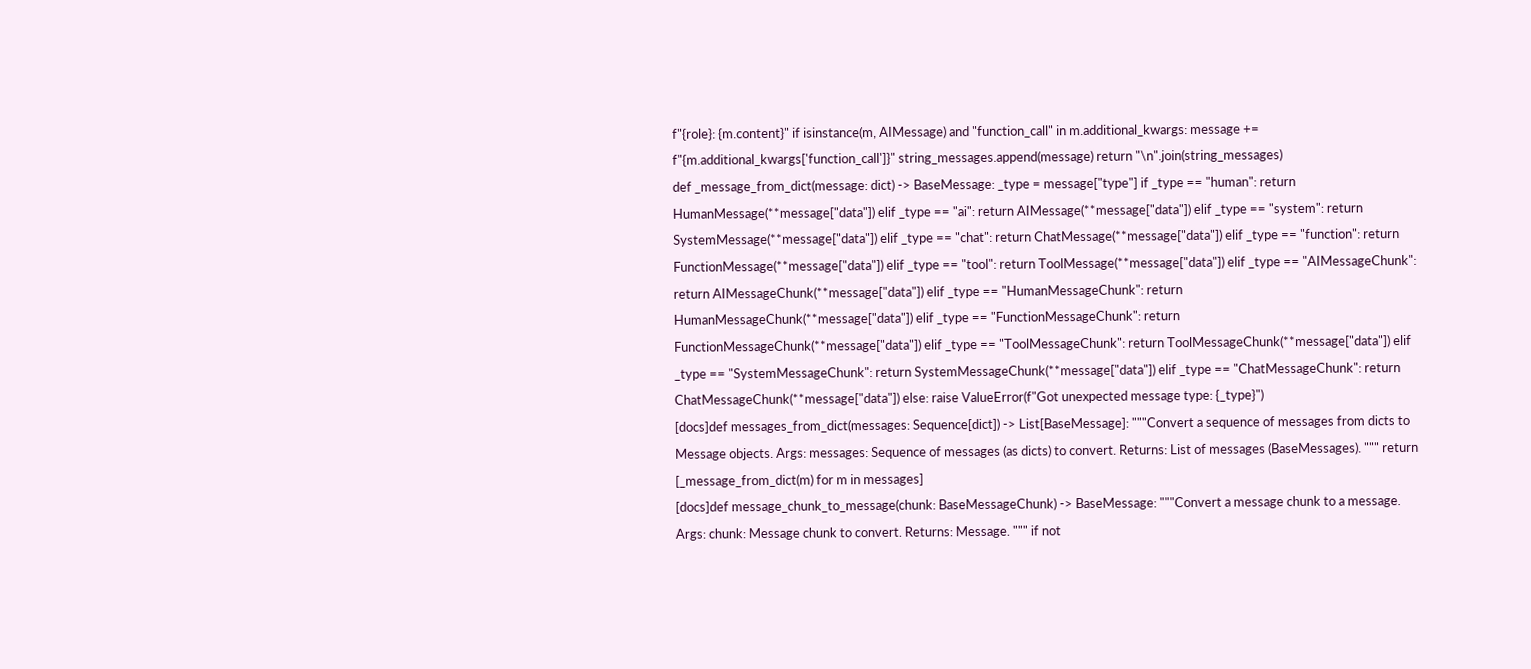f"{role}: {m.content}" if isinstance(m, AIMessage) and "function_call" in m.additional_kwargs: message += f"{m.additional_kwargs['function_call']}" string_messages.append(message) return "\n".join(string_messages)
def _message_from_dict(message: dict) -> BaseMessage: _type = message["type"] if _type == "human": return HumanMessage(**message["data"]) elif _type == "ai": return AIMessage(**message["data"]) elif _type == "system": return SystemMessage(**message["data"]) elif _type == "chat": return ChatMessage(**message["data"]) elif _type == "function": return FunctionMessage(**message["data"]) elif _type == "tool": return ToolMessage(**message["data"]) elif _type == "AIMessageChunk": return AIMessageChunk(**message["data"]) elif _type == "HumanMessageChunk": return HumanMessageChunk(**message["data"]) elif _type == "FunctionMessageChunk": return FunctionMessageChunk(**message["data"]) elif _type == "ToolMessageChunk": return ToolMessageChunk(**message["data"]) elif _type == "SystemMessageChunk": return SystemMessageChunk(**message["data"]) elif _type == "ChatMessageChunk": return ChatMessageChunk(**message["data"]) else: raise ValueError(f"Got unexpected message type: {_type}")
[docs]def messages_from_dict(messages: Sequence[dict]) -> List[BaseMessage]: """Convert a sequence of messages from dicts to Message objects. Args: messages: Sequence of messages (as dicts) to convert. Returns: List of messages (BaseMessages). """ return [_message_from_dict(m) for m in messages]
[docs]def message_chunk_to_message(chunk: BaseMessageChunk) -> BaseMessage: """Convert a message chunk to a message. Args: chunk: Message chunk to convert. Returns: Message. """ if not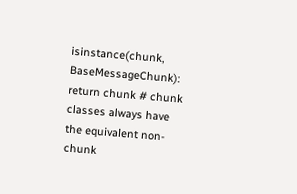isinstance(chunk, BaseMessageChunk): return chunk # chunk classes always have the equivalent non-chunk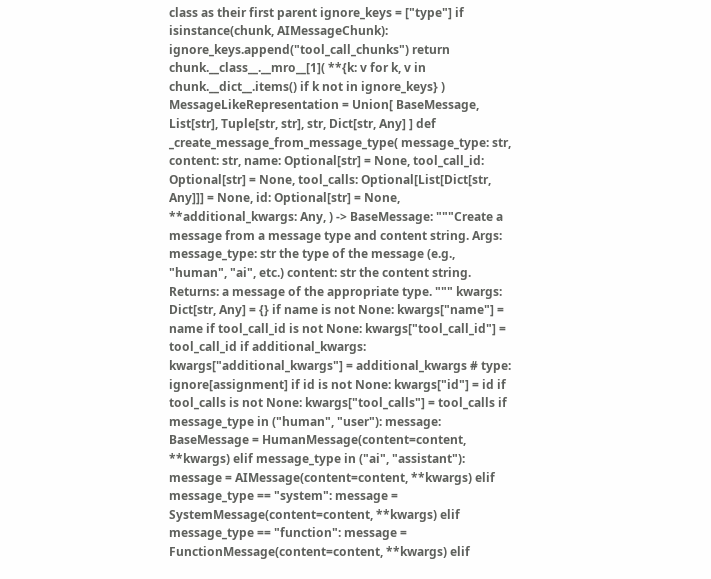class as their first parent ignore_keys = ["type"] if isinstance(chunk, AIMessageChunk): ignore_keys.append("tool_call_chunks") return chunk.__class__.__mro__[1]( **{k: v for k, v in chunk.__dict__.items() if k not in ignore_keys} )
MessageLikeRepresentation = Union[ BaseMessage, List[str], Tuple[str, str], str, Dict[str, Any] ] def _create_message_from_message_type( message_type: str, content: str, name: Optional[str] = None, tool_call_id: Optional[str] = None, tool_calls: Optional[List[Dict[str, Any]]] = None, id: Optional[str] = None, **additional_kwargs: Any, ) -> BaseMessage: """Create a message from a message type and content string. Args: message_type: str the type of the message (e.g., "human", "ai", etc.) content: str the content string. Returns: a message of the appropriate type. """ kwargs: Dict[str, Any] = {} if name is not None: kwargs["name"] = name if tool_call_id is not None: kwargs["tool_call_id"] = tool_call_id if additional_kwargs: kwargs["additional_kwargs"] = additional_kwargs # type: ignore[assignment] if id is not None: kwargs["id"] = id if tool_calls is not None: kwargs["tool_calls"] = tool_calls if message_type in ("human", "user"): message: BaseMessage = HumanMessage(content=content, **kwargs) elif message_type in ("ai", "assistant"): message = AIMessage(content=content, **kwargs) elif message_type == "system": message = SystemMessage(content=content, **kwargs) elif message_type == "function": message = FunctionMessage(content=content, **kwargs) elif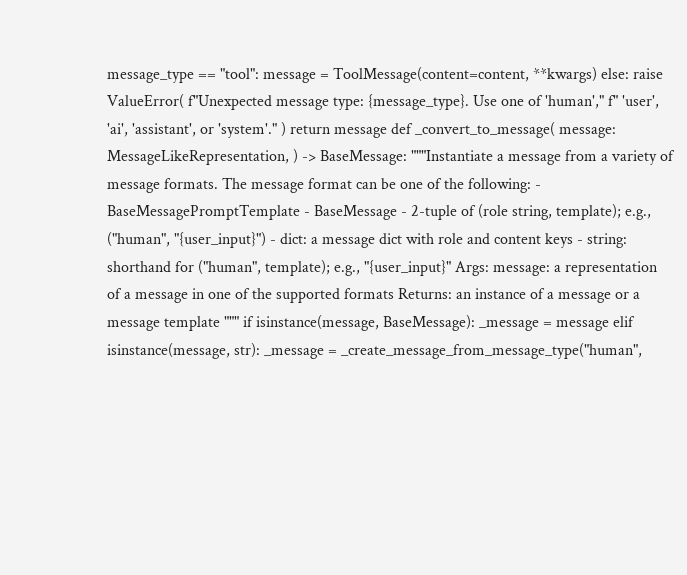message_type == "tool": message = ToolMessage(content=content, **kwargs) else: raise ValueError( f"Unexpected message type: {message_type}. Use one of 'human'," f" 'user', 'ai', 'assistant', or 'system'." ) return message def _convert_to_message( message: MessageLikeRepresentation, ) -> BaseMessage: """Instantiate a message from a variety of message formats. The message format can be one of the following: - BaseMessagePromptTemplate - BaseMessage - 2-tuple of (role string, template); e.g., ("human", "{user_input}") - dict: a message dict with role and content keys - string: shorthand for ("human", template); e.g., "{user_input}" Args: message: a representation of a message in one of the supported formats Returns: an instance of a message or a message template """ if isinstance(message, BaseMessage): _message = message elif isinstance(message, str): _message = _create_message_from_message_type("human",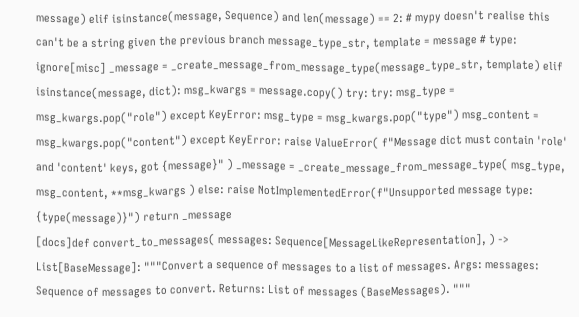message) elif isinstance(message, Sequence) and len(message) == 2: # mypy doesn't realise this can't be a string given the previous branch message_type_str, template = message # type: ignore[misc] _message = _create_message_from_message_type(message_type_str, template) elif isinstance(message, dict): msg_kwargs = message.copy() try: try: msg_type = msg_kwargs.pop("role") except KeyError: msg_type = msg_kwargs.pop("type") msg_content = msg_kwargs.pop("content") except KeyError: raise ValueError( f"Message dict must contain 'role' and 'content' keys, got {message}" ) _message = _create_message_from_message_type( msg_type, msg_content, **msg_kwargs ) else: raise NotImplementedError(f"Unsupported message type: {type(message)}") return _message
[docs]def convert_to_messages( messages: Sequence[MessageLikeRepresentation], ) -> List[BaseMessage]: """Convert a sequence of messages to a list of messages. Args: messages: Sequence of messages to convert. Returns: List of messages (BaseMessages). """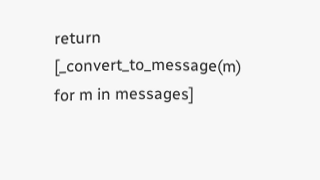return [_convert_to_message(m) for m in messages]